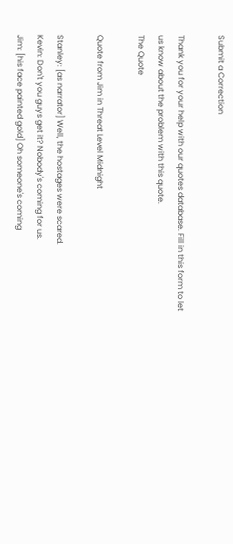Submit a Correction

Thank you for your help with our quotes database. Fill in this form to let us know about the problem with this quote.
The Quote

Quote from Jim in Threat Level Midnight

Stanley: [as narrator] Well, the hostages were scared.
Kevin: Don't you guys get it? Nobody's coming for us.
Jim: [his face painted gold] Oh someone's coming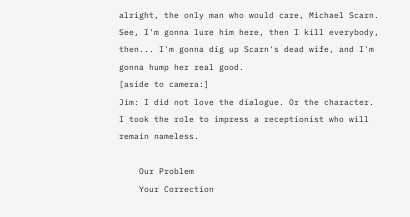alright, the only man who would care, Michael Scarn. See, I'm gonna lure him here, then I kill everybody, then... I'm gonna dig up Scarn's dead wife, and I'm gonna hump her real good.
[aside to camera:]
Jim: I did not love the dialogue. Or the character. I took the role to impress a receptionist who will remain nameless.

    Our Problem
    Your Correction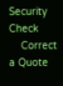Security Check
    Correct a Quote